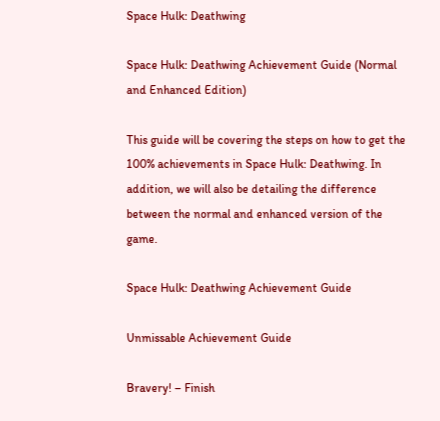Space Hulk: Deathwing

Space Hulk: Deathwing Achievement Guide (Normal and Enhanced Edition)

This guide will be covering the steps on how to get the 100% achievements in Space Hulk: Deathwing. In addition, we will also be detailing the difference between the normal and enhanced version of the game.

Space Hulk: Deathwing Achievement Guide

Unmissable Achievement Guide

Bravery! – Finish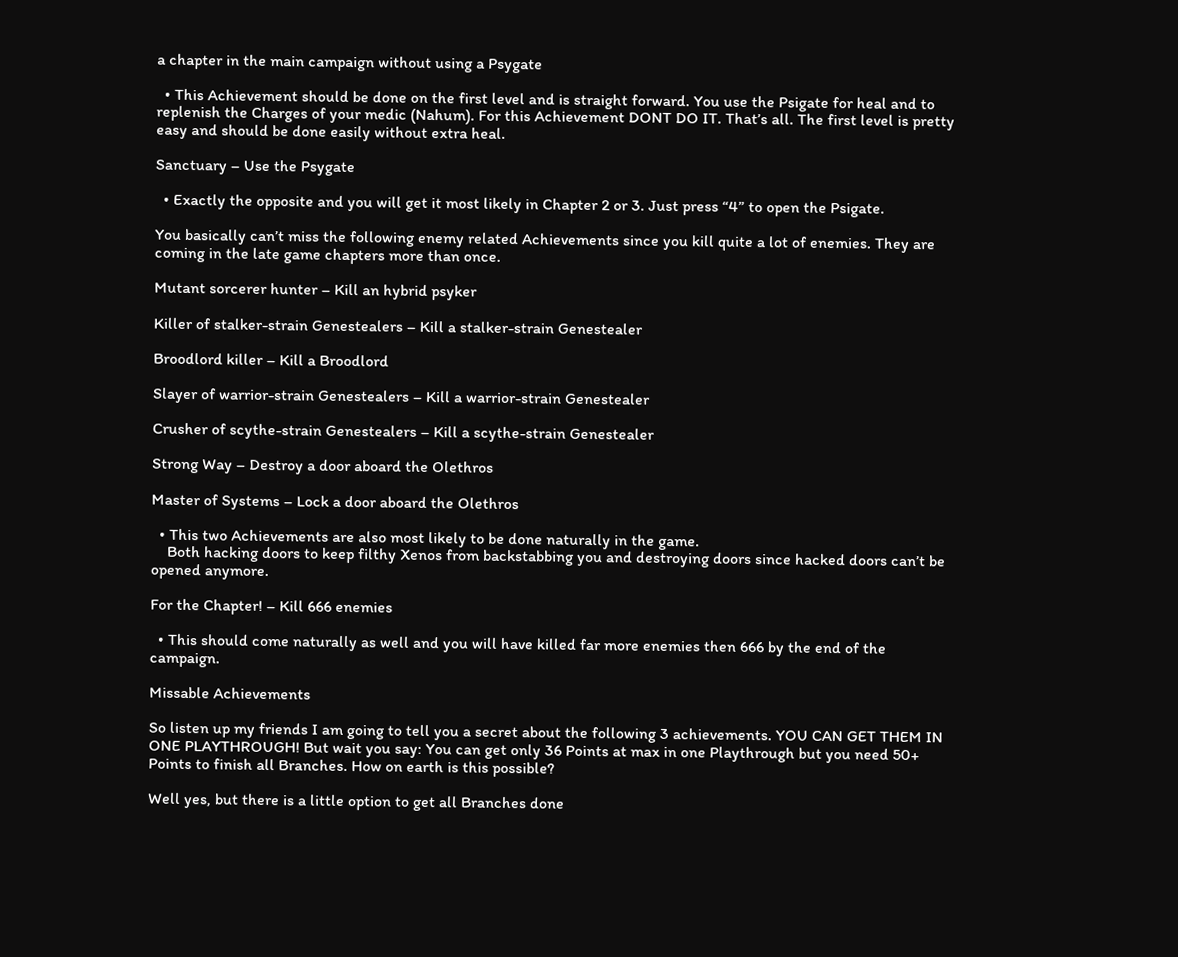a chapter in the main campaign without using a Psygate

  • This Achievement should be done on the first level and is straight forward. You use the Psigate for heal and to replenish the Charges of your medic (Nahum). For this Achievement DONT DO IT. That’s all. The first level is pretty easy and should be done easily without extra heal.

Sanctuary – Use the Psygate

  • Exactly the opposite and you will get it most likely in Chapter 2 or 3. Just press “4” to open the Psigate.

You basically can’t miss the following enemy related Achievements since you kill quite a lot of enemies. They are coming in the late game chapters more than once.

Mutant sorcerer hunter – Kill an hybrid psyker

Killer of stalker-strain Genestealers – Kill a stalker-strain Genestealer

Broodlord killer – Kill a Broodlord

Slayer of warrior-strain Genestealers – Kill a warrior-strain Genestealer

Crusher of scythe-strain Genestealers – Kill a scythe-strain Genestealer

Strong Way – Destroy a door aboard the Olethros

Master of Systems – Lock a door aboard the Olethros

  • This two Achievements are also most likely to be done naturally in the game.
    Both hacking doors to keep filthy Xenos from backstabbing you and destroying doors since hacked doors can’t be opened anymore.

For the Chapter! – Kill 666 enemies

  • This should come naturally as well and you will have killed far more enemies then 666 by the end of the campaign.

Missable Achievements

So listen up my friends I am going to tell you a secret about the following 3 achievements. YOU CAN GET THEM IN ONE PLAYTHROUGH! But wait you say: You can get only 36 Points at max in one Playthrough but you need 50+ Points to finish all Branches. How on earth is this possible?

Well yes, but there is a little option to get all Branches done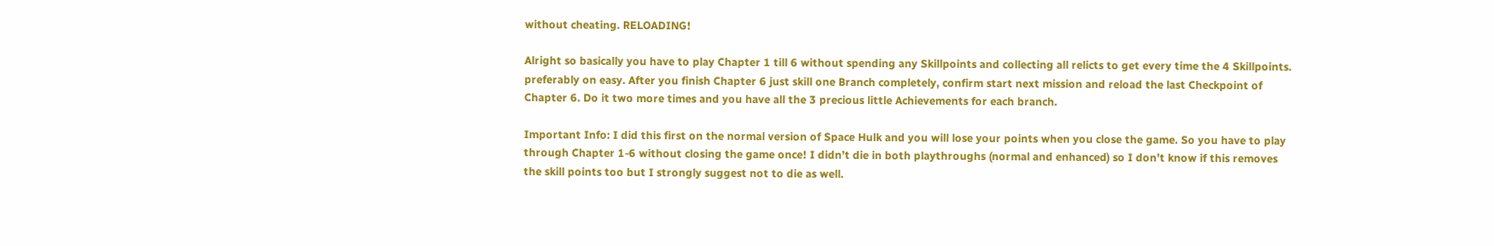without cheating. RELOADING!

Alright so basically you have to play Chapter 1 till 6 without spending any Skillpoints and collecting all relicts to get every time the 4 Skillpoints. preferably on easy. After you finish Chapter 6 just skill one Branch completely, confirm start next mission and reload the last Checkpoint of Chapter 6. Do it two more times and you have all the 3 precious little Achievements for each branch.

Important Info: I did this first on the normal version of Space Hulk and you will lose your points when you close the game. So you have to play through Chapter 1-6 without closing the game once! I didn’t die in both playthroughs (normal and enhanced) so I don’t know if this removes the skill points too but I strongly suggest not to die as well.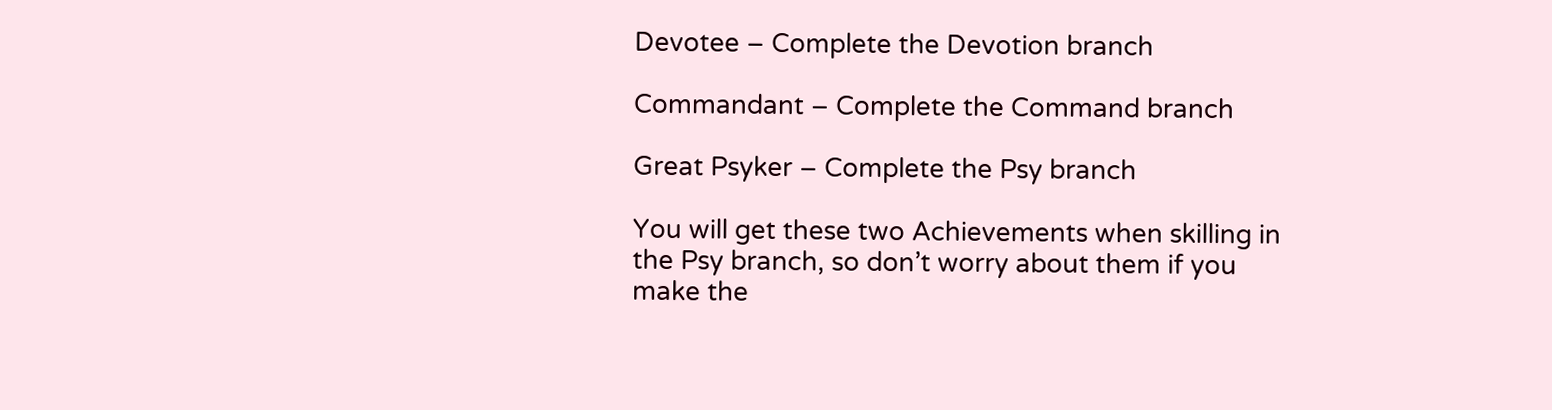Devotee – Complete the Devotion branch

Commandant – Complete the Command branch

Great Psyker – Complete the Psy branch

You will get these two Achievements when skilling in the Psy branch, so don’t worry about them if you make the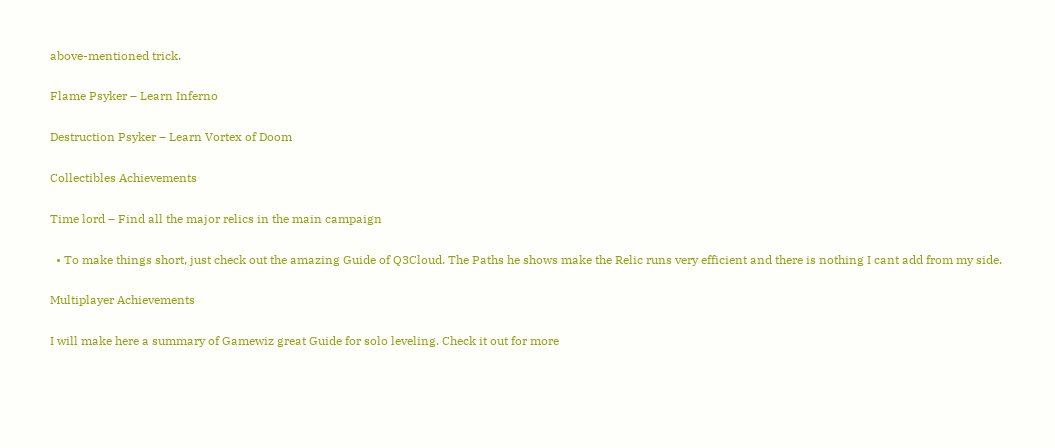above-mentioned trick.

Flame Psyker – Learn Inferno

Destruction Psyker – Learn Vortex of Doom

Collectibles Achievements

Time lord – Find all the major relics in the main campaign

  • To make things short, just check out the amazing Guide of Q3Cloud. The Paths he shows make the Relic runs very efficient and there is nothing I cant add from my side.

Multiplayer Achievements

I will make here a summary of Gamewiz great Guide for solo leveling. Check it out for more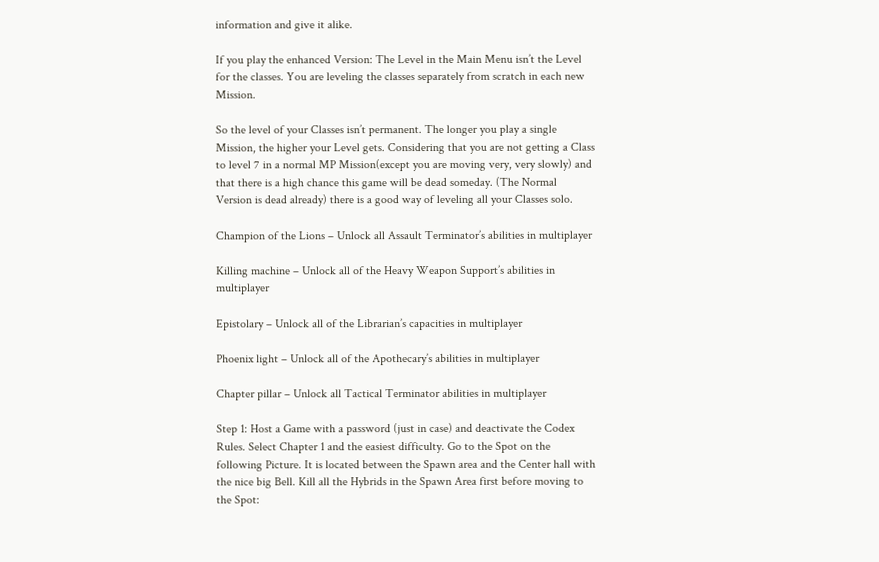information and give it alike.

If you play the enhanced Version: The Level in the Main Menu isn’t the Level for the classes. You are leveling the classes separately from scratch in each new Mission.

So the level of your Classes isn’t permanent. The longer you play a single Mission, the higher your Level gets. Considering that you are not getting a Class to level 7 in a normal MP Mission(except you are moving very, very slowly) and that there is a high chance this game will be dead someday. (The Normal Version is dead already) there is a good way of leveling all your Classes solo.

Champion of the Lions – Unlock all Assault Terminator’s abilities in multiplayer

Killing machine – Unlock all of the Heavy Weapon Support’s abilities in multiplayer

Epistolary – Unlock all of the Librarian’s capacities in multiplayer

Phoenix light – Unlock all of the Apothecary’s abilities in multiplayer

Chapter pillar – Unlock all Tactical Terminator abilities in multiplayer

Step 1: Host a Game with a password (just in case) and deactivate the Codex Rules. Select Chapter 1 and the easiest difficulty. Go to the Spot on the following Picture. It is located between the Spawn area and the Center hall with the nice big Bell. Kill all the Hybrids in the Spawn Area first before moving to the Spot: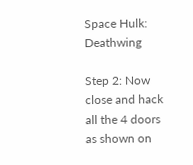Space Hulk: Deathwing

Step 2: Now close and hack all the 4 doors as shown on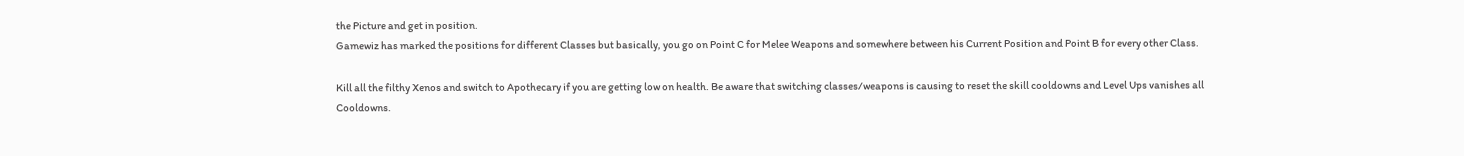the Picture and get in position.
Gamewiz has marked the positions for different Classes but basically, you go on Point C for Melee Weapons and somewhere between his Current Position and Point B for every other Class.

Kill all the filthy Xenos and switch to Apothecary if you are getting low on health. Be aware that switching classes/weapons is causing to reset the skill cooldowns and Level Ups vanishes all Cooldowns.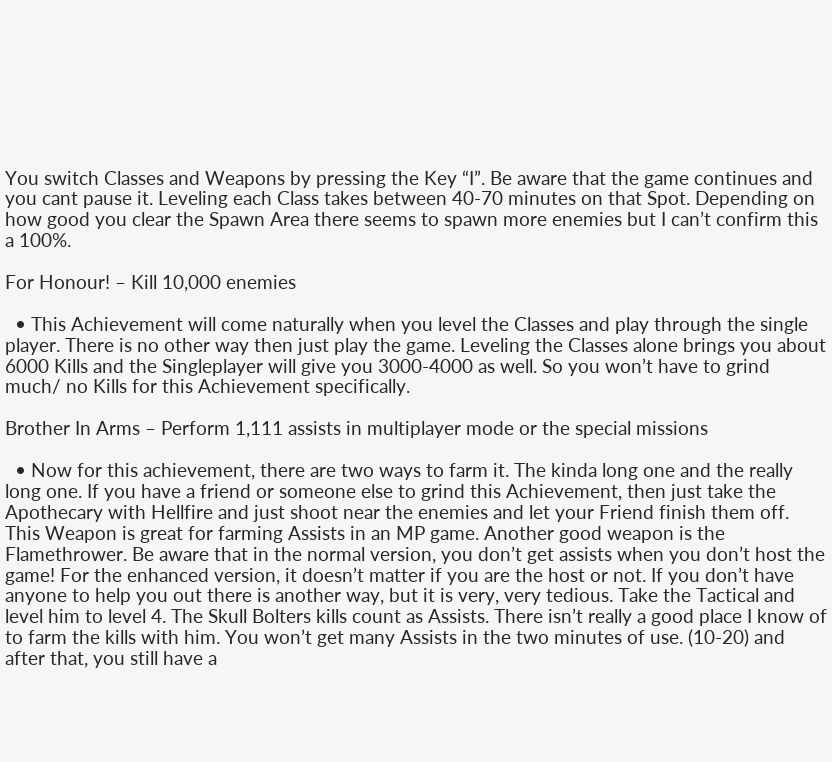You switch Classes and Weapons by pressing the Key “I”. Be aware that the game continues and you cant pause it. Leveling each Class takes between 40-70 minutes on that Spot. Depending on how good you clear the Spawn Area there seems to spawn more enemies but I can’t confirm this a 100%.

For Honour! – Kill 10,000 enemies

  • This Achievement will come naturally when you level the Classes and play through the single player. There is no other way then just play the game. Leveling the Classes alone brings you about 6000 Kills and the Singleplayer will give you 3000-4000 as well. So you won’t have to grind much/ no Kills for this Achievement specifically.

Brother In Arms – Perform 1,111 assists in multiplayer mode or the special missions

  • Now for this achievement, there are two ways to farm it. The kinda long one and the really long one. If you have a friend or someone else to grind this Achievement, then just take the Apothecary with Hellfire and just shoot near the enemies and let your Friend finish them off. This Weapon is great for farming Assists in an MP game. Another good weapon is the Flamethrower. Be aware that in the normal version, you don’t get assists when you don’t host the game! For the enhanced version, it doesn’t matter if you are the host or not. If you don’t have anyone to help you out there is another way, but it is very, very tedious. Take the Tactical and level him to level 4. The Skull Bolters kills count as Assists. There isn’t really a good place I know of to farm the kills with him. You won’t get many Assists in the two minutes of use. (10-20) and after that, you still have a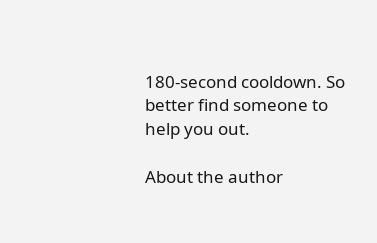180-second cooldown. So better find someone to help you out.

About the author